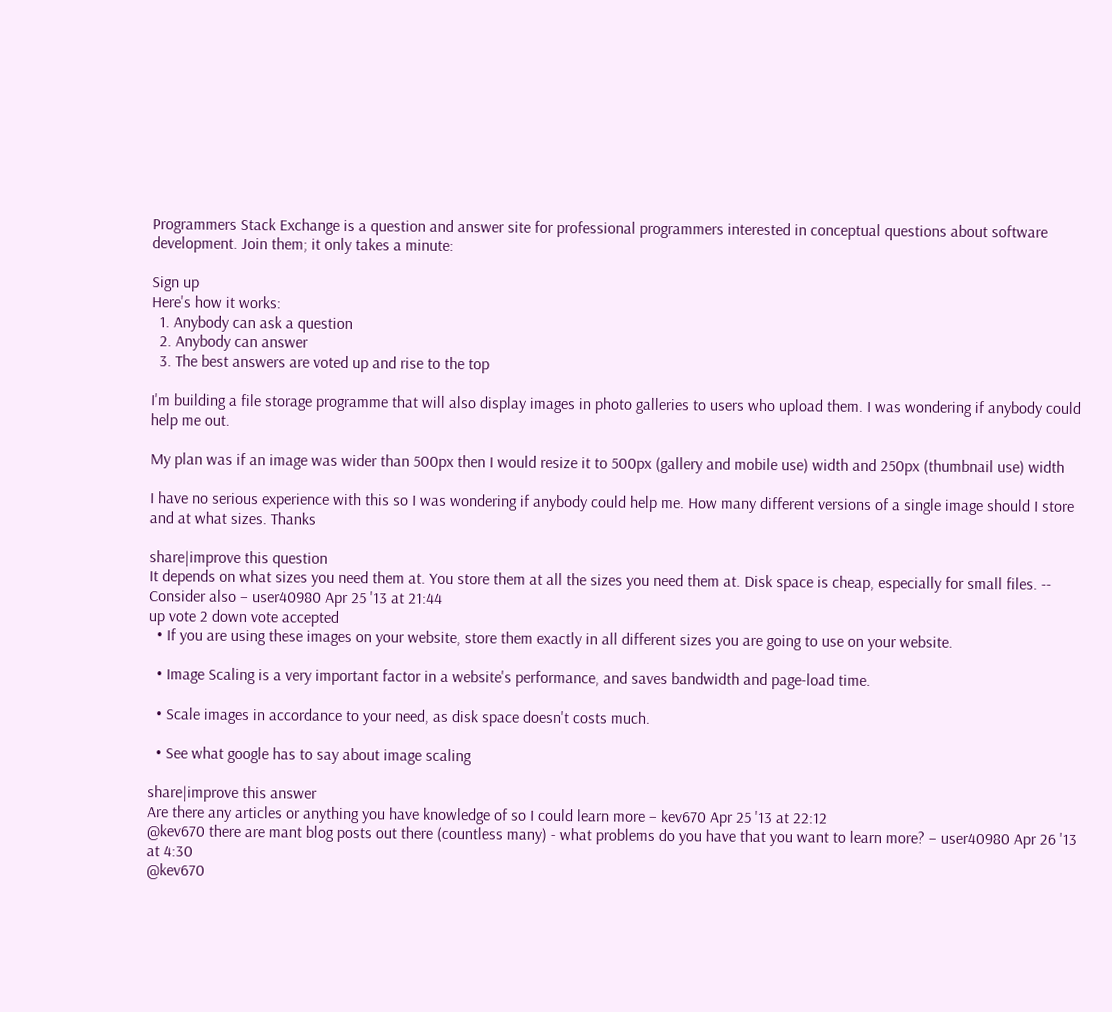Programmers Stack Exchange is a question and answer site for professional programmers interested in conceptual questions about software development. Join them; it only takes a minute:

Sign up
Here's how it works:
  1. Anybody can ask a question
  2. Anybody can answer
  3. The best answers are voted up and rise to the top

I'm building a file storage programme that will also display images in photo galleries to users who upload them. I was wondering if anybody could help me out.

My plan was if an image was wider than 500px then I would resize it to 500px (gallery and mobile use) width and 250px (thumbnail use) width

I have no serious experience with this so I was wondering if anybody could help me. How many different versions of a single image should I store and at what sizes. Thanks

share|improve this question
It depends on what sizes you need them at. You store them at all the sizes you need them at. Disk space is cheap, especially for small files. -- Consider also – user40980 Apr 25 '13 at 21:44
up vote 2 down vote accepted
  • If you are using these images on your website, store them exactly in all different sizes you are going to use on your website.

  • Image Scaling is a very important factor in a website's performance, and saves bandwidth and page-load time.

  • Scale images in accordance to your need, as disk space doesn't costs much.

  • See what google has to say about image scaling

share|improve this answer
Are there any articles or anything you have knowledge of so I could learn more – kev670 Apr 25 '13 at 22:12
@kev670 there are mant blog posts out there (countless many) - what problems do you have that you want to learn more? – user40980 Apr 26 '13 at 4:30
@kev670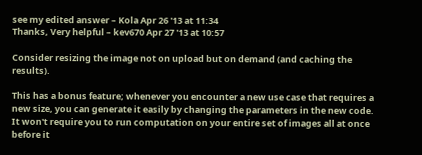see my edited answer – Kola Apr 26 '13 at 11:34
Thanks, Very helpful – kev670 Apr 27 '13 at 10:57

Consider resizing the image not on upload but on demand (and caching the results).

This has a bonus feature; whenever you encounter a new use case that requires a new size, you can generate it easily by changing the parameters in the new code. It won't require you to run computation on your entire set of images all at once before it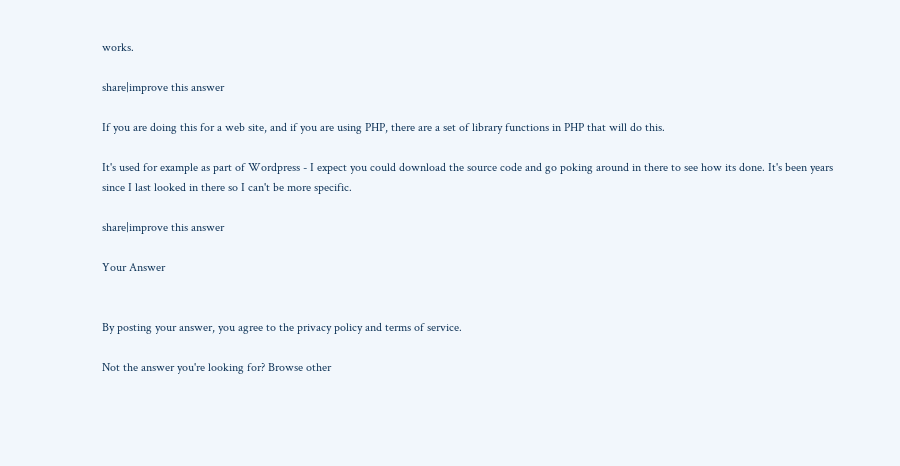works.

share|improve this answer

If you are doing this for a web site, and if you are using PHP, there are a set of library functions in PHP that will do this.

It's used for example as part of Wordpress - I expect you could download the source code and go poking around in there to see how its done. It's been years since I last looked in there so I can't be more specific.

share|improve this answer

Your Answer


By posting your answer, you agree to the privacy policy and terms of service.

Not the answer you're looking for? Browse other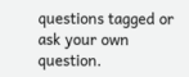questions tagged or ask your own question.